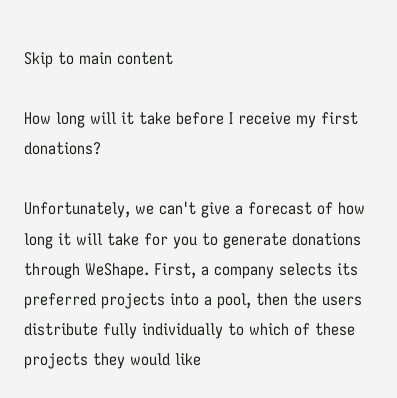Skip to main content

How long will it take before I receive my first donations?

Unfortunately, we can't give a forecast of how long it will take for you to generate donations through WeShape. First, a company selects its preferred projects into a pool, then the users distribute fully individually to which of these projects they would like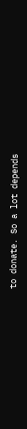to donate. So a lot depends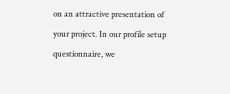on an attractive presentation of your project. In our profile setup questionnaire, we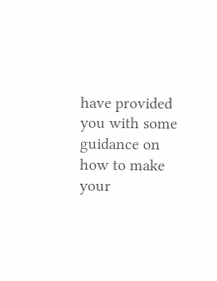have provided you with some guidance on how to make your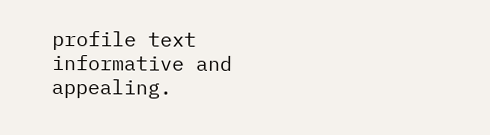profile text informative and appealing.